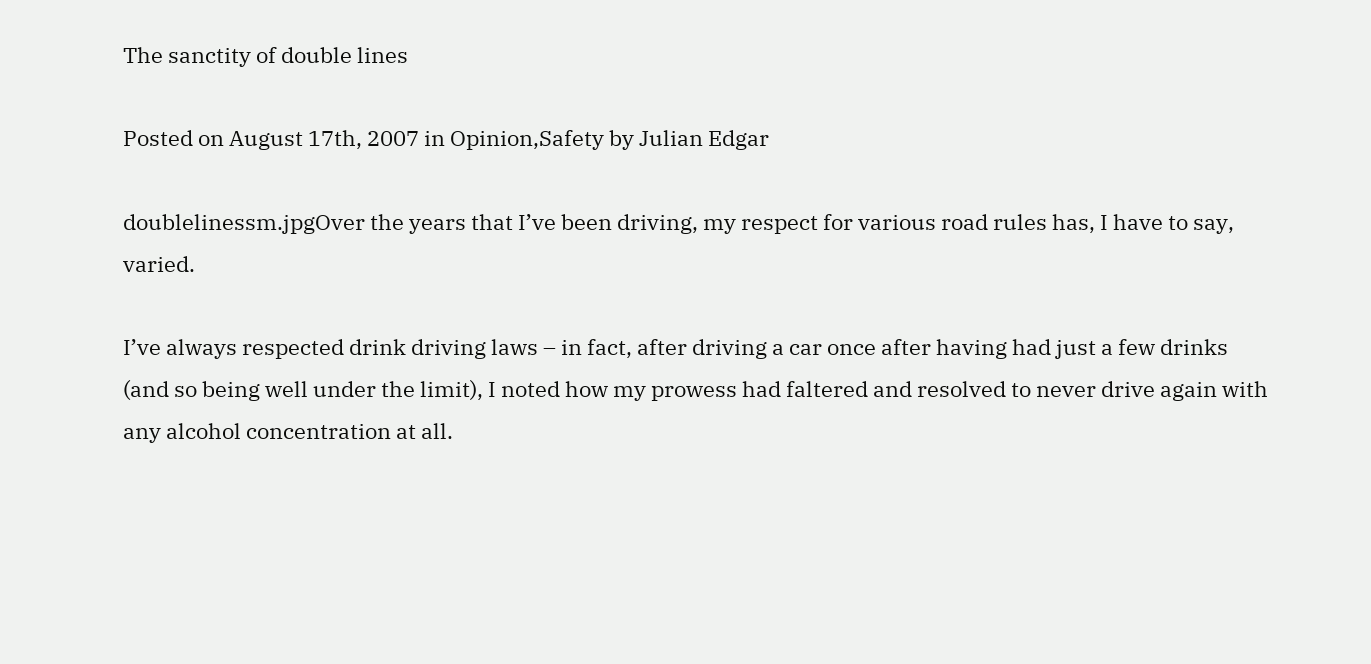The sanctity of double lines

Posted on August 17th, 2007 in Opinion,Safety by Julian Edgar

doublelinessm.jpgOver the years that I’ve been driving, my respect for various road rules has, I have to say, varied.

I’ve always respected drink driving laws – in fact, after driving a car once after having had just a few drinks (and so being well under the limit), I noted how my prowess had faltered and resolved to never drive again with any alcohol concentration at all.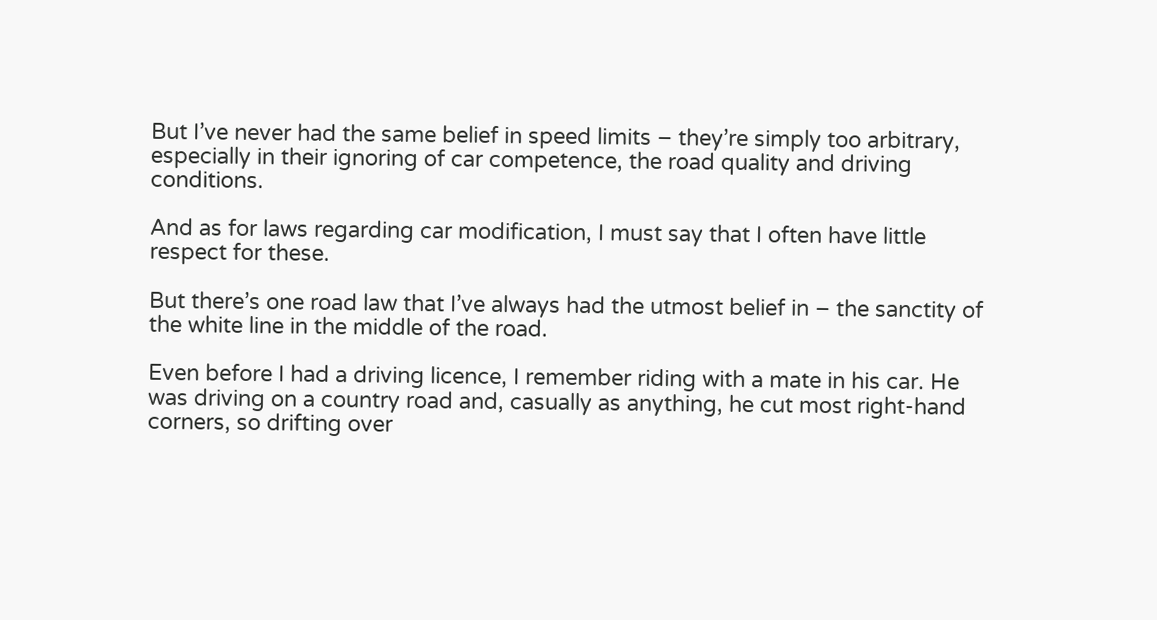But I’ve never had the same belief in speed limits – they’re simply too arbitrary, especially in their ignoring of car competence, the road quality and driving conditions.

And as for laws regarding car modification, I must say that I often have little respect for these.

But there’s one road law that I’ve always had the utmost belief in – the sanctity of the white line in the middle of the road.

Even before I had a driving licence, I remember riding with a mate in his car. He was driving on a country road and, casually as anything, he cut most right-hand corners, so drifting over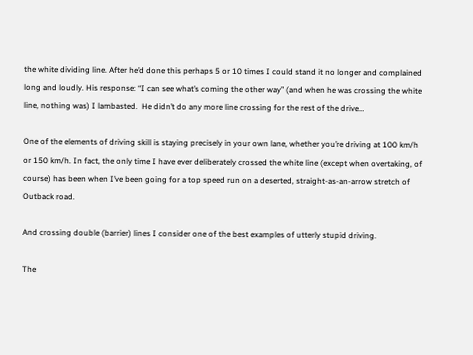the white dividing line. After he’d done this perhaps 5 or 10 times I could stand it no longer and complained long and loudly. His response: “I can see what’s coming the other way” (and when he was crossing the white line, nothing was) I lambasted.  He didn’t do any more line crossing for the rest of the drive…

One of the elements of driving skill is staying precisely in your own lane, whether you’re driving at 100 km/h or 150 km/h. In fact, the only time I have ever deliberately crossed the white line (except when overtaking, of course) has been when I’ve been going for a top speed run on a deserted, straight-as-an-arrow stretch of Outback road.

And crossing double (barrier) lines I consider one of the best examples of utterly stupid driving.

The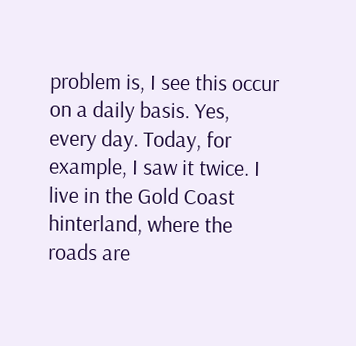problem is, I see this occur on a daily basis. Yes, every day. Today, for example, I saw it twice. I live in the Gold Coast hinterland, where the roads are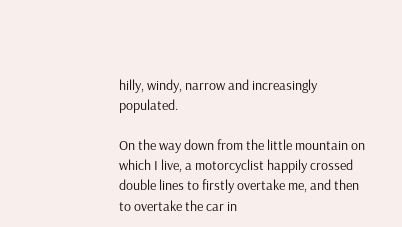hilly, windy, narrow and increasingly populated.

On the way down from the little mountain on which I live, a motorcyclist happily crossed double lines to firstly overtake me, and then to overtake the car in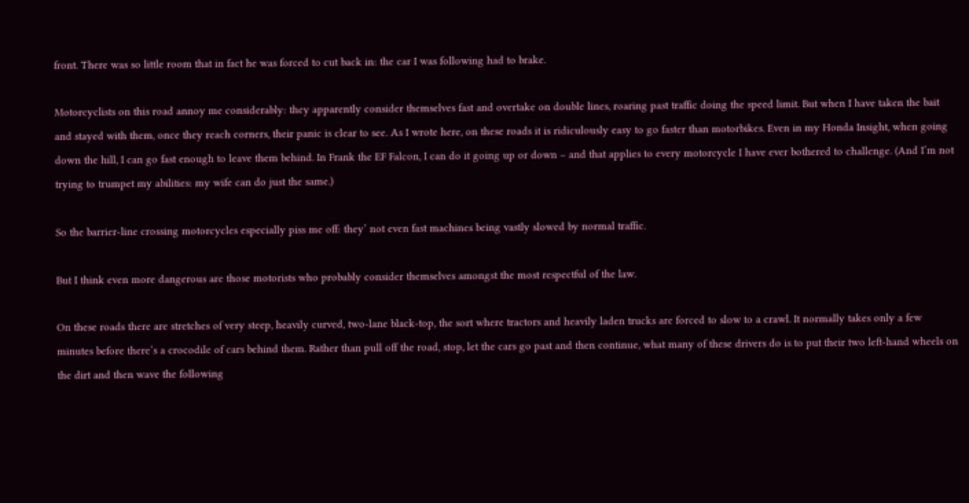front. There was so little room that in fact he was forced to cut back in: the car I was following had to brake.

Motorcyclists on this road annoy me considerably: they apparently consider themselves fast and overtake on double lines, roaring past traffic doing the speed limit. But when I have taken the bait and stayed with them, once they reach corners, their panic is clear to see. As I wrote here, on these roads it is ridiculously easy to go faster than motorbikes. Even in my Honda Insight, when going down the hill, I can go fast enough to leave them behind. In Frank the EF Falcon, I can do it going up or down – and that applies to every motorcycle I have ever bothered to challenge. (And I’m not trying to trumpet my abilities: my wife can do just the same.)

So the barrier-line crossing motorcycles especially piss me off: they’ not even fast machines being vastly slowed by normal traffic.

But I think even more dangerous are those motorists who probably consider themselves amongst the most respectful of the law.

On these roads there are stretches of very steep, heavily curved, two-lane black-top, the sort where tractors and heavily laden trucks are forced to slow to a crawl. It normally takes only a few minutes before there’s a crocodile of cars behind them. Rather than pull off the road, stop, let the cars go past and then continue, what many of these drivers do is to put their two left-hand wheels on the dirt and then wave the following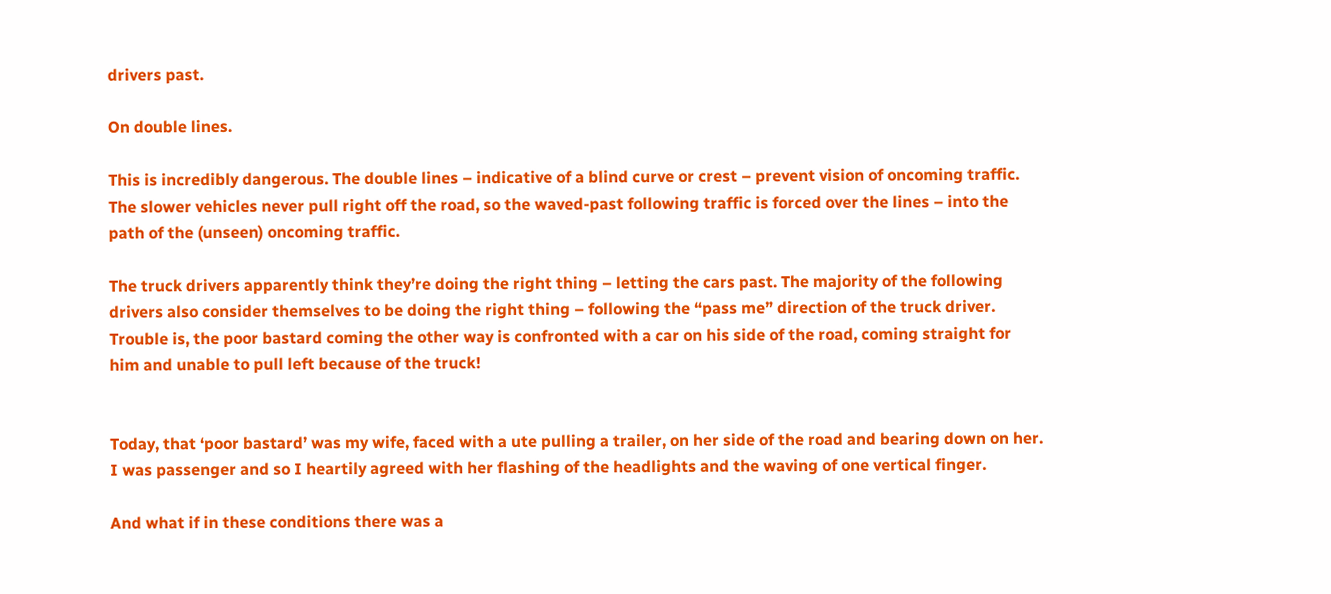drivers past.

On double lines.

This is incredibly dangerous. The double lines – indicative of a blind curve or crest – prevent vision of oncoming traffic. The slower vehicles never pull right off the road, so the waved-past following traffic is forced over the lines – into the path of the (unseen) oncoming traffic.

The truck drivers apparently think they’re doing the right thing – letting the cars past. The majority of the following drivers also consider themselves to be doing the right thing – following the “pass me” direction of the truck driver. Trouble is, the poor bastard coming the other way is confronted with a car on his side of the road, coming straight for him and unable to pull left because of the truck!


Today, that ‘poor bastard’ was my wife, faced with a ute pulling a trailer, on her side of the road and bearing down on her. I was passenger and so I heartily agreed with her flashing of the headlights and the waving of one vertical finger.

And what if in these conditions there was a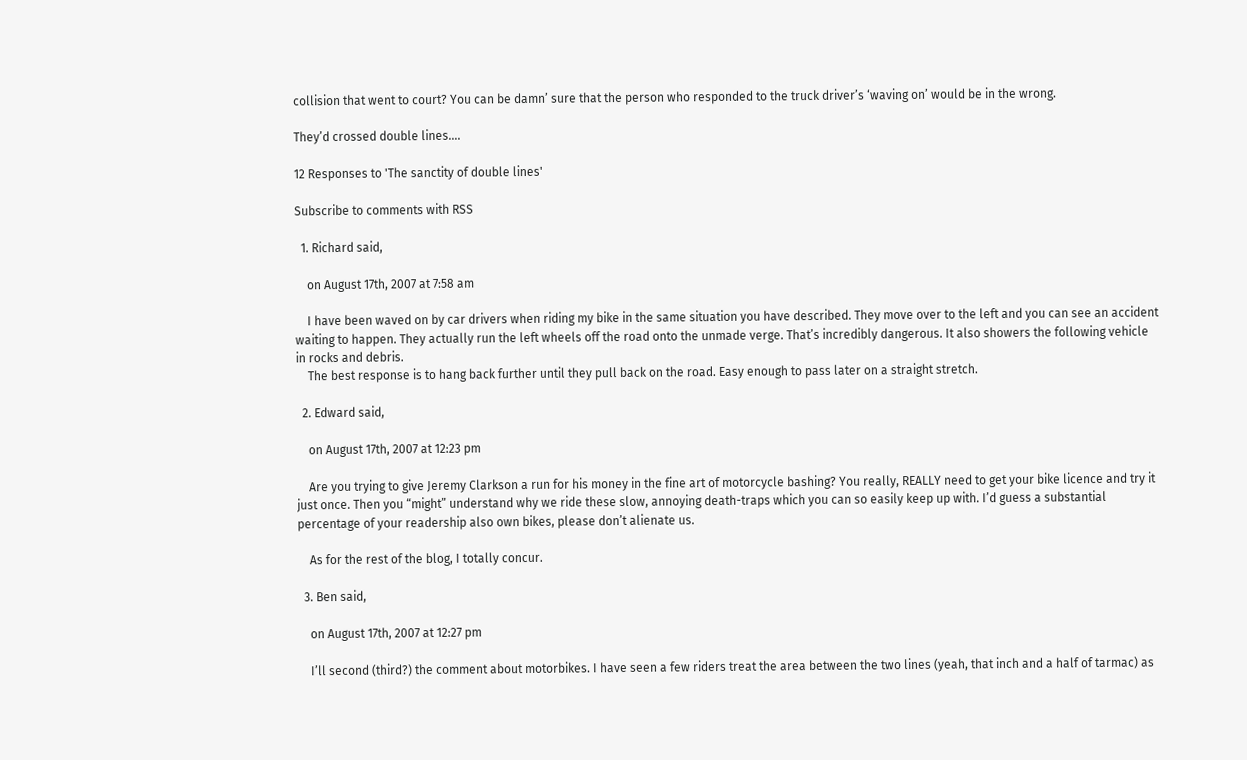collision that went to court? You can be damn’ sure that the person who responded to the truck driver’s ‘waving on’ would be in the wrong.

They’d crossed double lines….

12 Responses to 'The sanctity of double lines'

Subscribe to comments with RSS

  1. Richard said,

    on August 17th, 2007 at 7:58 am

    I have been waved on by car drivers when riding my bike in the same situation you have described. They move over to the left and you can see an accident waiting to happen. They actually run the left wheels off the road onto the unmade verge. That’s incredibly dangerous. It also showers the following vehicle in rocks and debris.
    The best response is to hang back further until they pull back on the road. Easy enough to pass later on a straight stretch.

  2. Edward said,

    on August 17th, 2007 at 12:23 pm

    Are you trying to give Jeremy Clarkson a run for his money in the fine art of motorcycle bashing? You really, REALLY need to get your bike licence and try it just once. Then you “might” understand why we ride these slow, annoying death-traps which you can so easily keep up with. I’d guess a substantial percentage of your readership also own bikes, please don’t alienate us.

    As for the rest of the blog, I totally concur.

  3. Ben said,

    on August 17th, 2007 at 12:27 pm

    I’ll second (third?) the comment about motorbikes. I have seen a few riders treat the area between the two lines (yeah, that inch and a half of tarmac) as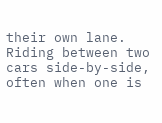their own lane. Riding between two cars side-by-side, often when one is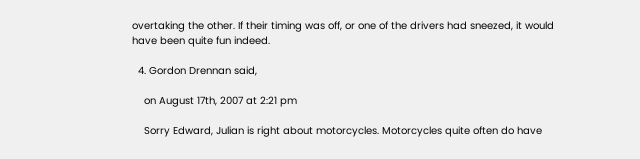overtaking the other. If their timing was off, or one of the drivers had sneezed, it would have been quite fun indeed.

  4. Gordon Drennan said,

    on August 17th, 2007 at 2:21 pm

    Sorry Edward, Julian is right about motorcycles. Motorcycles quite often do have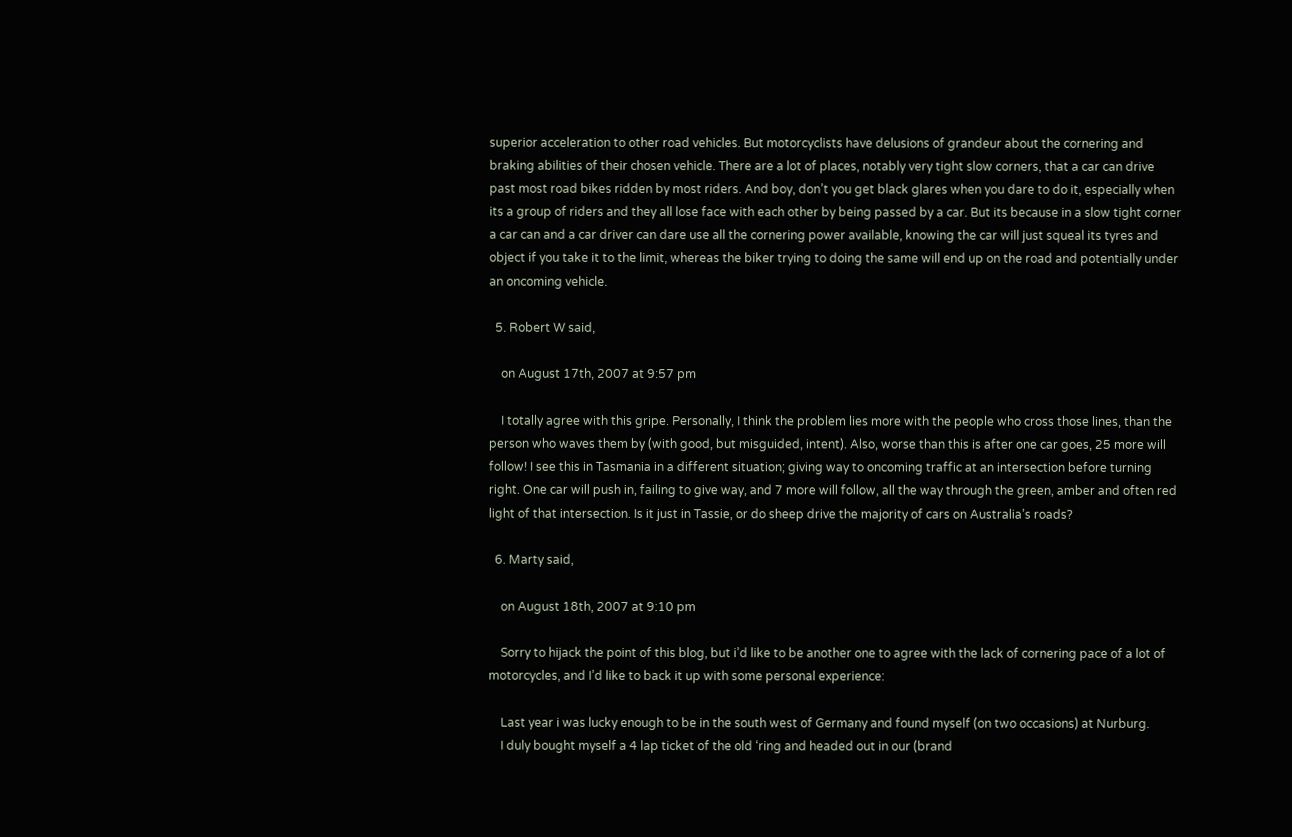superior acceleration to other road vehicles. But motorcyclists have delusions of grandeur about the cornering and braking abilities of their chosen vehicle. There are a lot of places, notably very tight slow corners, that a car can drive past most road bikes ridden by most riders. And boy, don’t you get black glares when you dare to do it, especially when its a group of riders and they all lose face with each other by being passed by a car. But its because in a slow tight corner a car can and a car driver can dare use all the cornering power available, knowing the car will just squeal its tyres and object if you take it to the limit, whereas the biker trying to doing the same will end up on the road and potentially under an oncoming vehicle.

  5. Robert W said,

    on August 17th, 2007 at 9:57 pm

    I totally agree with this gripe. Personally, I think the problem lies more with the people who cross those lines, than the person who waves them by (with good, but misguided, intent). Also, worse than this is after one car goes, 25 more will follow! I see this in Tasmania in a different situation; giving way to oncoming traffic at an intersection before turning right. One car will push in, failing to give way, and 7 more will follow, all the way through the green, amber and often red light of that intersection. Is it just in Tassie, or do sheep drive the majority of cars on Australia’s roads?

  6. Marty said,

    on August 18th, 2007 at 9:10 pm

    Sorry to hijack the point of this blog, but i’d like to be another one to agree with the lack of cornering pace of a lot of motorcycles, and I’d like to back it up with some personal experience:

    Last year i was lucky enough to be in the south west of Germany and found myself (on two occasions) at Nurburg.
    I duly bought myself a 4 lap ticket of the old ‘ring and headed out in our (brand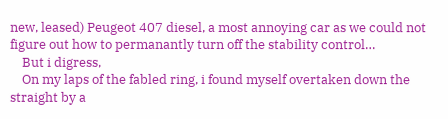new, leased) Peugeot 407 diesel, a most annoying car as we could not figure out how to permanantly turn off the stability control…
    But i digress,
    On my laps of the fabled ring, i found myself overtaken down the straight by a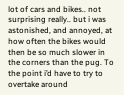lot of cars and bikes.. not surprising really.. but i was astonished, and annoyed, at how often the bikes would then be so much slower in the corners than the pug. To the point i’d have to try to overtake around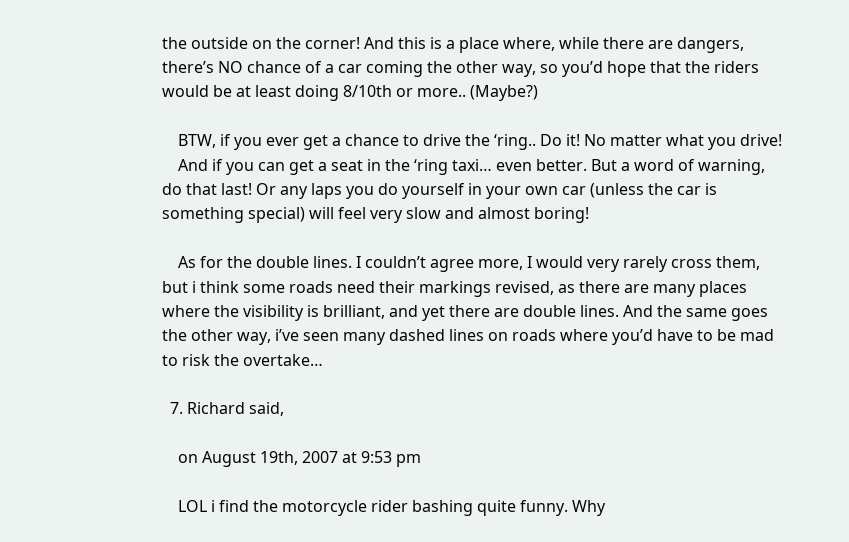the outside on the corner! And this is a place where, while there are dangers, there’s NO chance of a car coming the other way, so you’d hope that the riders would be at least doing 8/10th or more.. (Maybe?)

    BTW, if you ever get a chance to drive the ‘ring.. Do it! No matter what you drive!
    And if you can get a seat in the ‘ring taxi… even better. But a word of warning, do that last! Or any laps you do yourself in your own car (unless the car is something special) will feel very slow and almost boring!

    As for the double lines. I couldn’t agree more, I would very rarely cross them, but i think some roads need their markings revised, as there are many places where the visibility is brilliant, and yet there are double lines. And the same goes the other way, i’ve seen many dashed lines on roads where you’d have to be mad to risk the overtake…

  7. Richard said,

    on August 19th, 2007 at 9:53 pm

    LOL i find the motorcycle rider bashing quite funny. Why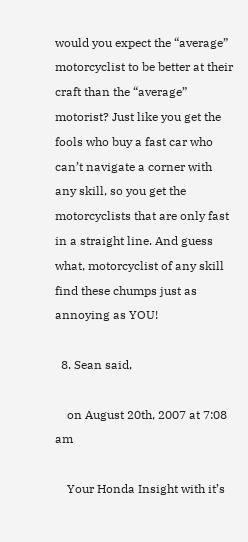would you expect the “average” motorcyclist to be better at their craft than the “average” motorist? Just like you get the fools who buy a fast car who can’t navigate a corner with any skill, so you get the motorcyclists that are only fast in a straight line. And guess what, motorcyclist of any skill find these chumps just as annoying as YOU!

  8. Sean said,

    on August 20th, 2007 at 7:08 am

    Your Honda Insight with it’s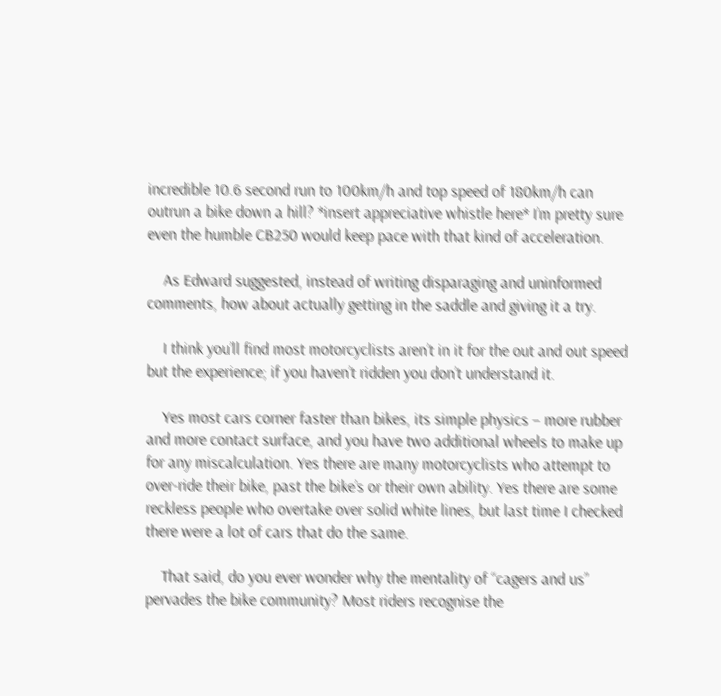incredible 10.6 second run to 100km/h and top speed of 180km/h can outrun a bike down a hill? *insert appreciative whistle here* I’m pretty sure even the humble CB250 would keep pace with that kind of acceleration.

    As Edward suggested, instead of writing disparaging and uninformed comments, how about actually getting in the saddle and giving it a try.

    I think you’ll find most motorcyclists aren’t in it for the out and out speed but the experience; if you haven’t ridden you don’t understand it.

    Yes most cars corner faster than bikes, its simple physics – more rubber and more contact surface, and you have two additional wheels to make up for any miscalculation. Yes there are many motorcyclists who attempt to over-ride their bike, past the bike’s or their own ability. Yes there are some reckless people who overtake over solid white lines, but last time I checked there were a lot of cars that do the same.

    That said, do you ever wonder why the mentality of “cagers and us” pervades the bike community? Most riders recognise the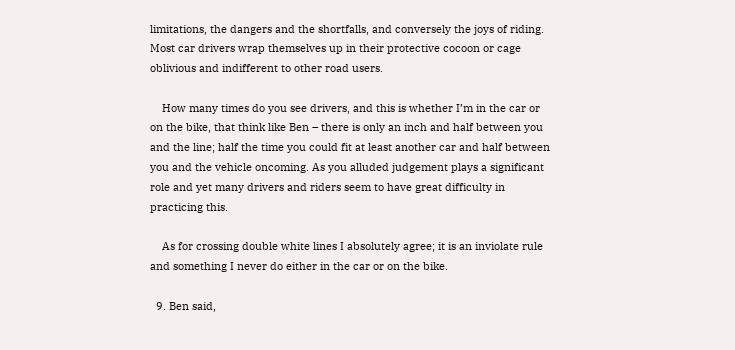limitations, the dangers and the shortfalls, and conversely the joys of riding. Most car drivers wrap themselves up in their protective cocoon or cage oblivious and indifferent to other road users.

    How many times do you see drivers, and this is whether I’m in the car or on the bike, that think like Ben – there is only an inch and half between you and the line; half the time you could fit at least another car and half between you and the vehicle oncoming. As you alluded judgement plays a significant role and yet many drivers and riders seem to have great difficulty in practicing this.

    As for crossing double white lines I absolutely agree; it is an inviolate rule and something I never do either in the car or on the bike.

  9. Ben said,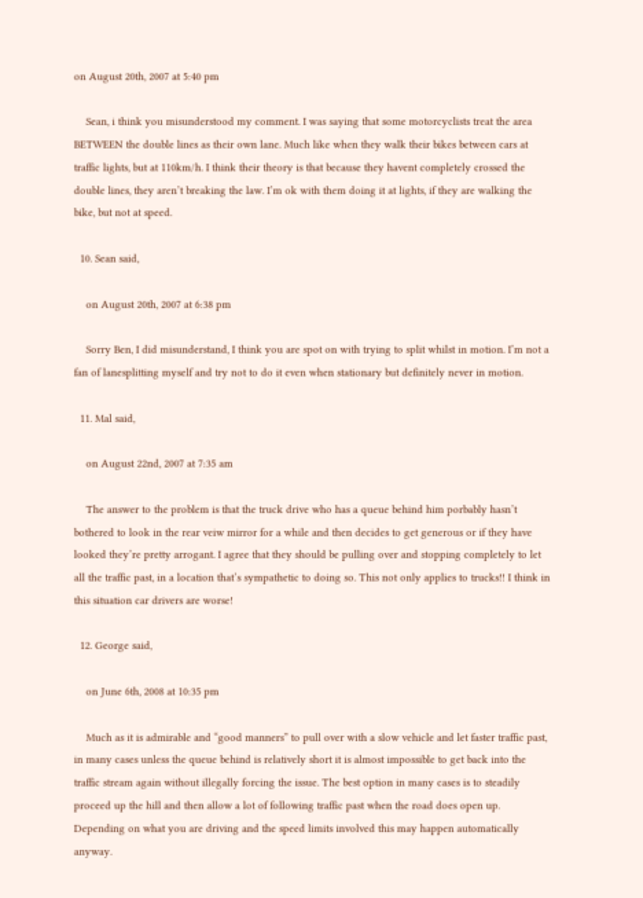on August 20th, 2007 at 5:40 pm

    Sean, i think you misunderstood my comment. I was saying that some motorcyclists treat the area BETWEEN the double lines as their own lane. Much like when they walk their bikes between cars at traffic lights, but at 110km/h. I think their theory is that because they havent completely crossed the double lines, they aren’t breaking the law. I’m ok with them doing it at lights, if they are walking the bike, but not at speed.

  10. Sean said,

    on August 20th, 2007 at 6:38 pm

    Sorry Ben, I did misunderstand, I think you are spot on with trying to split whilst in motion. I’m not a fan of lanesplitting myself and try not to do it even when stationary but definitely never in motion.

  11. Mal said,

    on August 22nd, 2007 at 7:35 am

    The answer to the problem is that the truck drive who has a queue behind him porbably hasn’t bothered to look in the rear veiw mirror for a while and then decides to get generous or if they have looked they’re pretty arrogant. I agree that they should be pulling over and stopping completely to let all the traffic past, in a location that’s sympathetic to doing so. This not only applies to trucks!! I think in this situation car drivers are worse!

  12. George said,

    on June 6th, 2008 at 10:35 pm

    Much as it is admirable and “good manners” to pull over with a slow vehicle and let faster traffic past, in many cases unless the queue behind is relatively short it is almost impossible to get back into the traffic stream again without illegally forcing the issue. The best option in many cases is to steadily proceed up the hill and then allow a lot of following traffic past when the road does open up. Depending on what you are driving and the speed limits involved this may happen automatically anyway.